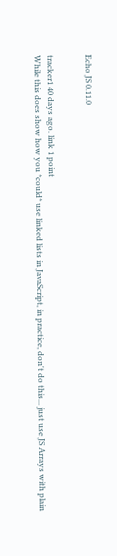Echo JS 0.11.0


tracker1 40 days ago. link 1 point
While this does show how you *could* use linked lists in JavaScript, in practice, don't do this... just use JS Arrays with plain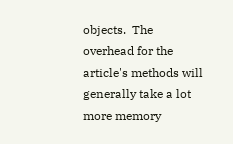objects.  The overhead for the article's methods will generally take a lot more memory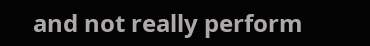and not really perform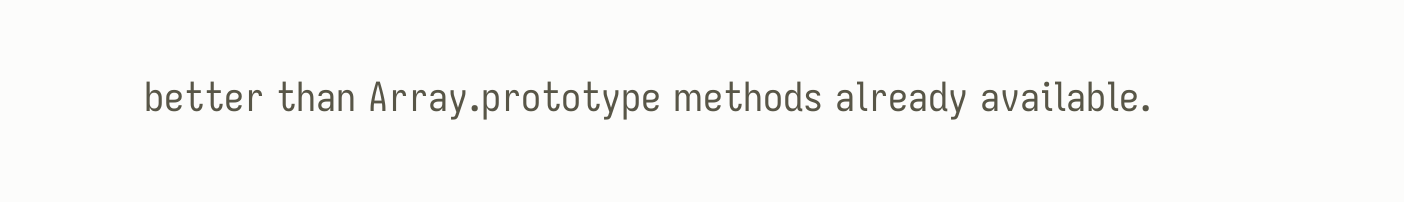better than Array.prototype methods already available.